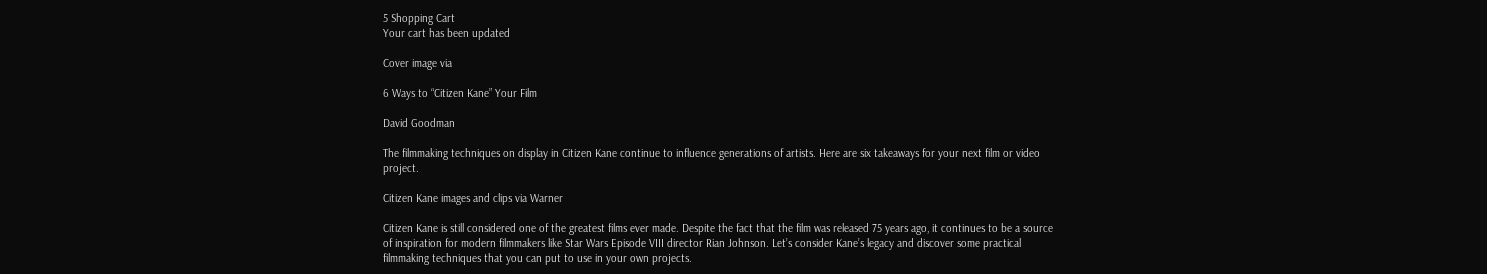5 Shopping Cart
Your cart has been updated

Cover image via

6 Ways to “Citizen Kane” Your Film

David Goodman

The filmmaking techniques on display in Citizen Kane continue to influence generations of artists. Here are six takeaways for your next film or video project.

Citizen Kane images and clips via Warner

Citizen Kane is still considered one of the greatest films ever made. Despite the fact that the film was released 75 years ago, it continues to be a source of inspiration for modern filmmakers like Star Wars Episode VIII director Rian Johnson. Let’s consider Kane’s legacy and discover some practical filmmaking techniques that you can put to use in your own projects.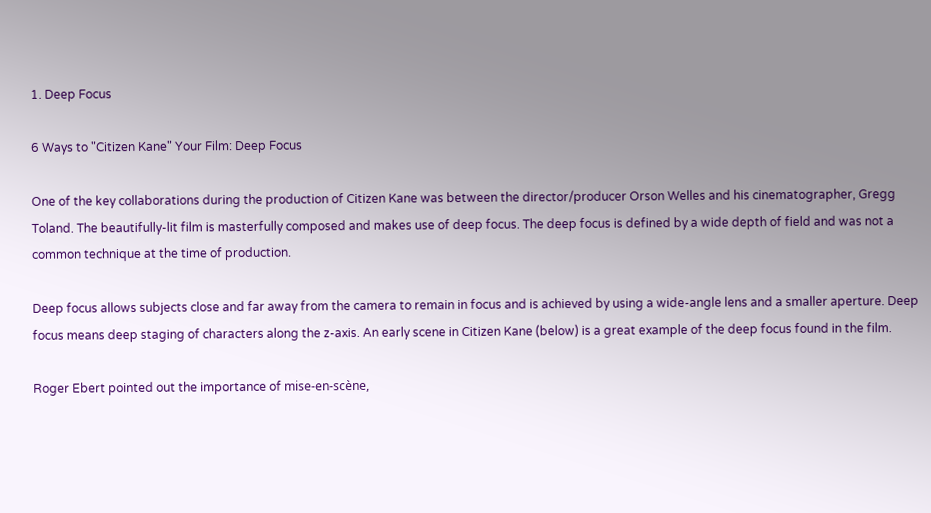1. Deep Focus

6 Ways to "Citizen Kane" Your Film: Deep Focus

One of the key collaborations during the production of Citizen Kane was between the director/producer Orson Welles and his cinematographer, Gregg Toland. The beautifully-lit film is masterfully composed and makes use of deep focus. The deep focus is defined by a wide depth of field and was not a common technique at the time of production.

Deep focus allows subjects close and far away from the camera to remain in focus and is achieved by using a wide-angle lens and a smaller aperture. Deep focus means deep staging of characters along the z-axis. An early scene in Citizen Kane (below) is a great example of the deep focus found in the film.

Roger Ebert pointed out the importance of mise-en-scène,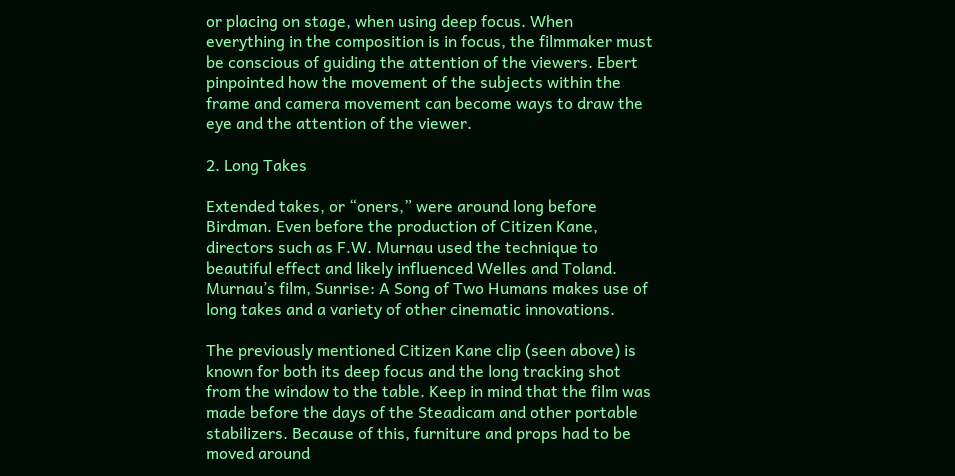or placing on stage, when using deep focus. When everything in the composition is in focus, the filmmaker must be conscious of guiding the attention of the viewers. Ebert pinpointed how the movement of the subjects within the frame and camera movement can become ways to draw the eye and the attention of the viewer.

2. Long Takes

Extended takes, or “oners,” were around long before Birdman. Even before the production of Citizen Kane, directors such as F.W. Murnau used the technique to beautiful effect and likely influenced Welles and Toland. Murnau’s film, Sunrise: A Song of Two Humans makes use of long takes and a variety of other cinematic innovations.

The previously mentioned Citizen Kane clip (seen above) is known for both its deep focus and the long tracking shot from the window to the table. Keep in mind that the film was made before the days of the Steadicam and other portable stabilizers. Because of this, furniture and props had to be moved around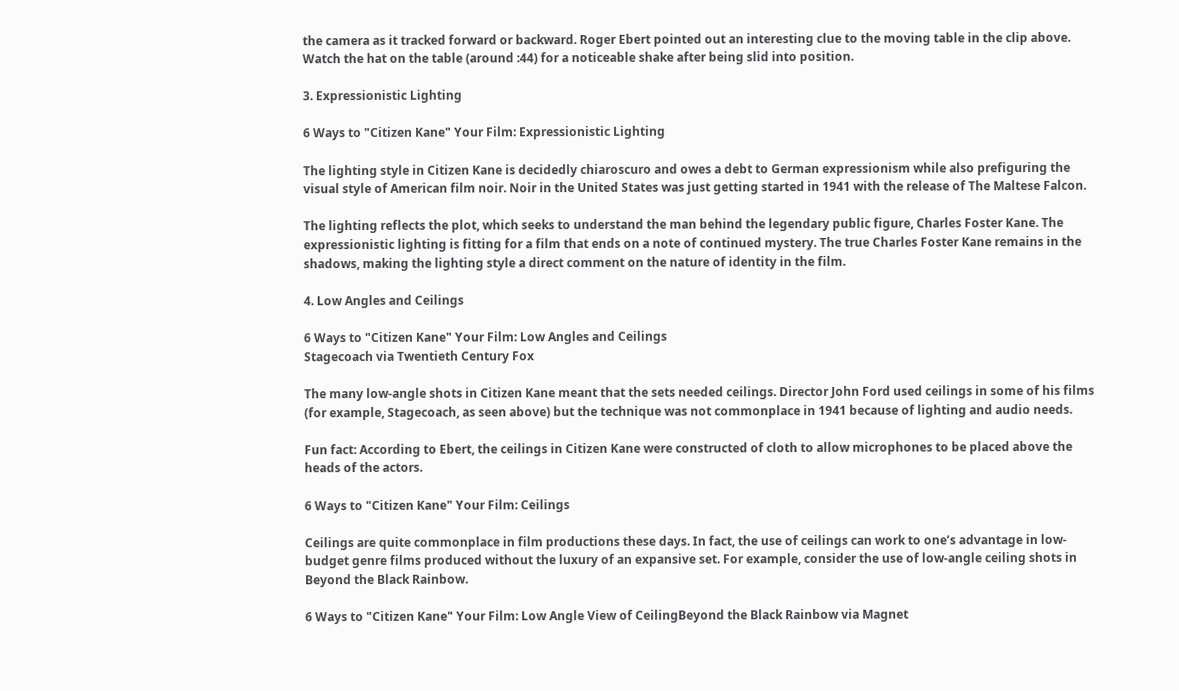the camera as it tracked forward or backward. Roger Ebert pointed out an interesting clue to the moving table in the clip above. Watch the hat on the table (around :44) for a noticeable shake after being slid into position.

3. Expressionistic Lighting

6 Ways to "Citizen Kane" Your Film: Expressionistic Lighting

The lighting style in Citizen Kane is decidedly chiaroscuro and owes a debt to German expressionism while also prefiguring the visual style of American film noir. Noir in the United States was just getting started in 1941 with the release of The Maltese Falcon.

The lighting reflects the plot, which seeks to understand the man behind the legendary public figure, Charles Foster Kane. The expressionistic lighting is fitting for a film that ends on a note of continued mystery. The true Charles Foster Kane remains in the shadows, making the lighting style a direct comment on the nature of identity in the film.

4. Low Angles and Ceilings

6 Ways to "Citizen Kane" Your Film: Low Angles and Ceilings
Stagecoach via Twentieth Century Fox

The many low-angle shots in Citizen Kane meant that the sets needed ceilings. Director John Ford used ceilings in some of his films (for example, Stagecoach, as seen above) but the technique was not commonplace in 1941 because of lighting and audio needs.

Fun fact: According to Ebert, the ceilings in Citizen Kane were constructed of cloth to allow microphones to be placed above the heads of the actors.

6 Ways to "Citizen Kane" Your Film: Ceilings

Ceilings are quite commonplace in film productions these days. In fact, the use of ceilings can work to one’s advantage in low-budget genre films produced without the luxury of an expansive set. For example, consider the use of low-angle ceiling shots in Beyond the Black Rainbow.

6 Ways to "Citizen Kane" Your Film: Low Angle View of CeilingBeyond the Black Rainbow via Magnet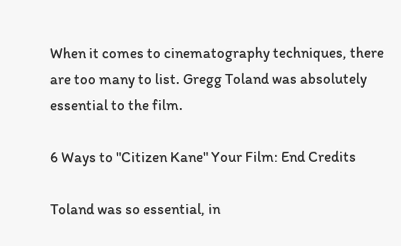When it comes to cinematography techniques, there are too many to list. Gregg Toland was absolutely essential to the film.

6 Ways to "Citizen Kane" Your Film: End Credits

Toland was so essential, in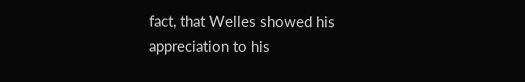fact, that Welles showed his appreciation to his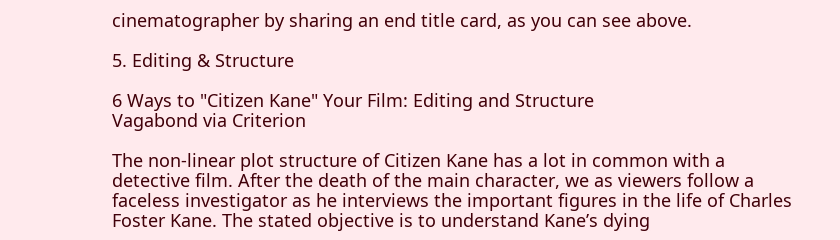cinematographer by sharing an end title card, as you can see above.

5. Editing & Structure

6 Ways to "Citizen Kane" Your Film: Editing and Structure
Vagabond via Criterion

The non-linear plot structure of Citizen Kane has a lot in common with a detective film. After the death of the main character, we as viewers follow a faceless investigator as he interviews the important figures in the life of Charles Foster Kane. The stated objective is to understand Kane’s dying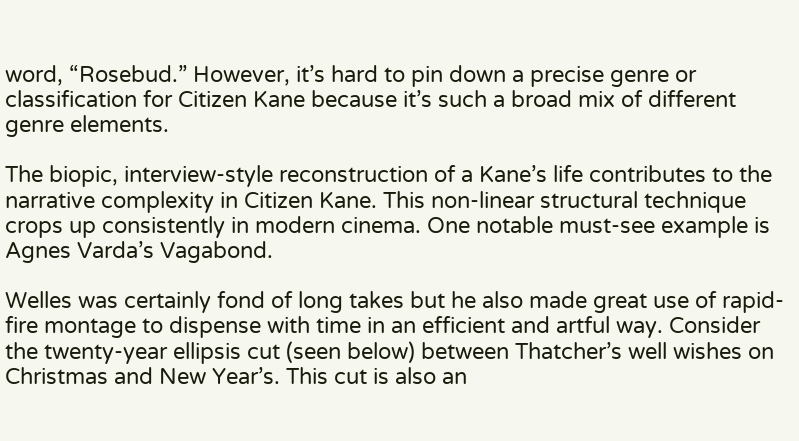word, “Rosebud.” However, it’s hard to pin down a precise genre or classification for Citizen Kane because it’s such a broad mix of different genre elements.

The biopic, interview-style reconstruction of a Kane’s life contributes to the narrative complexity in Citizen Kane. This non-linear structural technique crops up consistently in modern cinema. One notable must-see example is Agnes Varda’s Vagabond.

Welles was certainly fond of long takes but he also made great use of rapid-fire montage to dispense with time in an efficient and artful way. Consider the twenty-year ellipsis cut (seen below) between Thatcher’s well wishes on Christmas and New Year’s. This cut is also an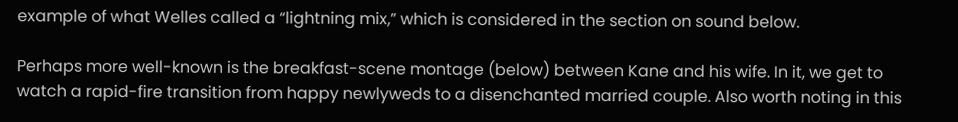example of what Welles called a “lightning mix,” which is considered in the section on sound below.

Perhaps more well-known is the breakfast-scene montage (below) between Kane and his wife. In it, we get to watch a rapid-fire transition from happy newlyweds to a disenchanted married couple. Also worth noting in this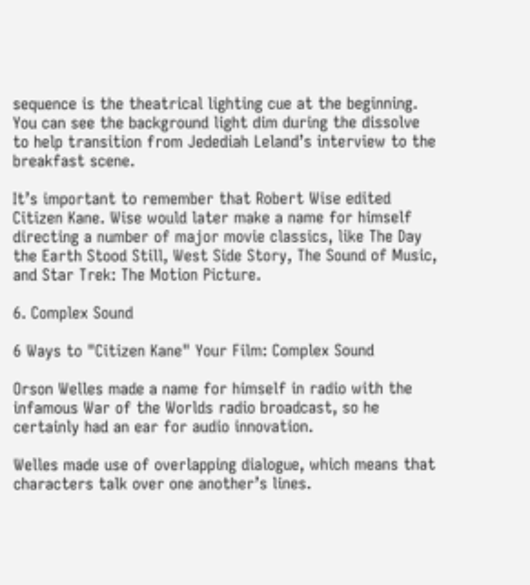sequence is the theatrical lighting cue at the beginning. You can see the background light dim during the dissolve to help transition from Jedediah Leland’s interview to the breakfast scene.

It’s important to remember that Robert Wise edited Citizen Kane. Wise would later make a name for himself directing a number of major movie classics, like The Day the Earth Stood Still, West Side Story, The Sound of Music, and Star Trek: The Motion Picture.

6. Complex Sound

6 Ways to "Citizen Kane" Your Film: Complex Sound

Orson Welles made a name for himself in radio with the infamous War of the Worlds radio broadcast, so he certainly had an ear for audio innovation.

Welles made use of overlapping dialogue, which means that characters talk over one another’s lines.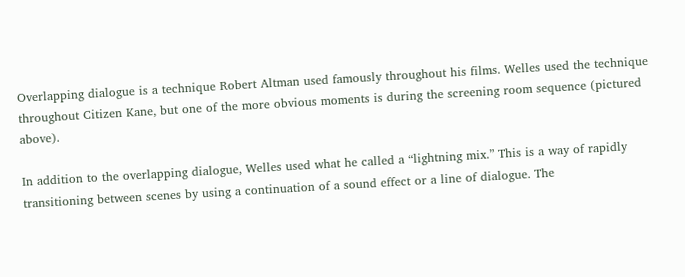Overlapping dialogue is a technique Robert Altman used famously throughout his films. Welles used the technique throughout Citizen Kane, but one of the more obvious moments is during the screening room sequence (pictured above).

In addition to the overlapping dialogue, Welles used what he called a “lightning mix.” This is a way of rapidly transitioning between scenes by using a continuation of a sound effect or a line of dialogue. The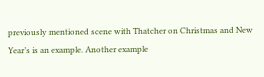previously mentioned scene with Thatcher on Christmas and New Year’s is an example. Another example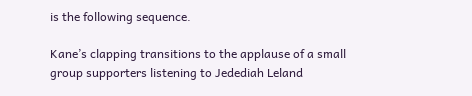is the following sequence.

Kane’s clapping transitions to the applause of a small group supporters listening to Jedediah Leland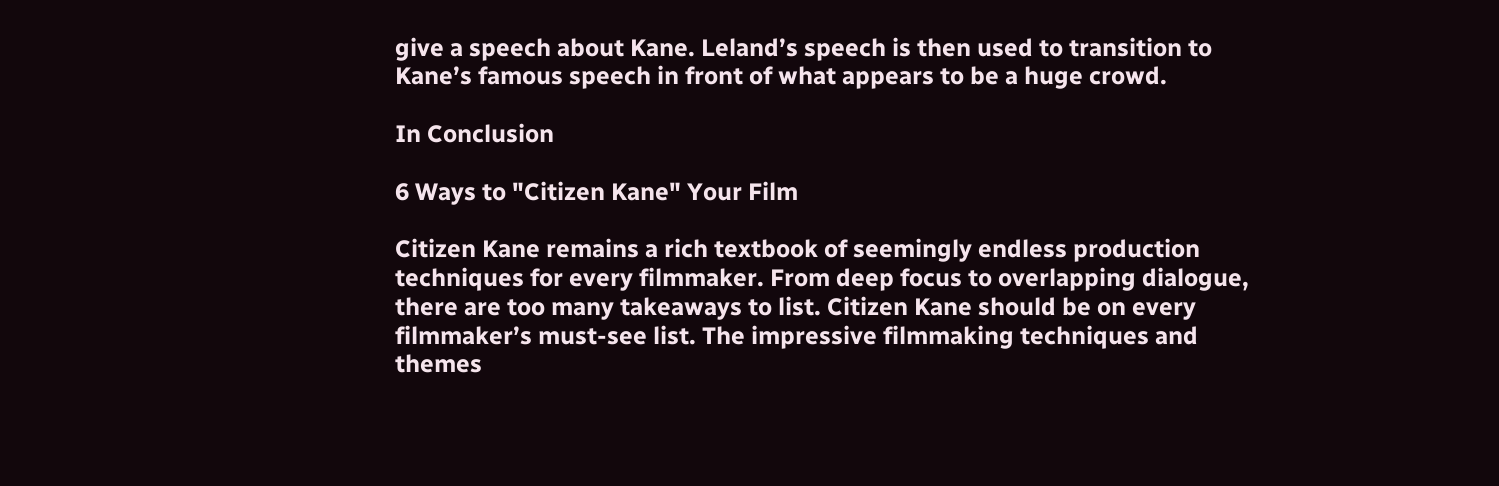give a speech about Kane. Leland’s speech is then used to transition to Kane’s famous speech in front of what appears to be a huge crowd.

In Conclusion

6 Ways to "Citizen Kane" Your Film

Citizen Kane remains a rich textbook of seemingly endless production techniques for every filmmaker. From deep focus to overlapping dialogue, there are too many takeaways to list. Citizen Kane should be on every filmmaker’s must-see list. The impressive filmmaking techniques and themes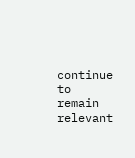continue to remain relevant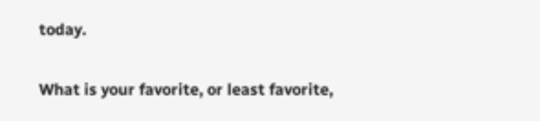today.

What is your favorite, or least favorite,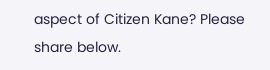aspect of Citizen Kane? Please share below.